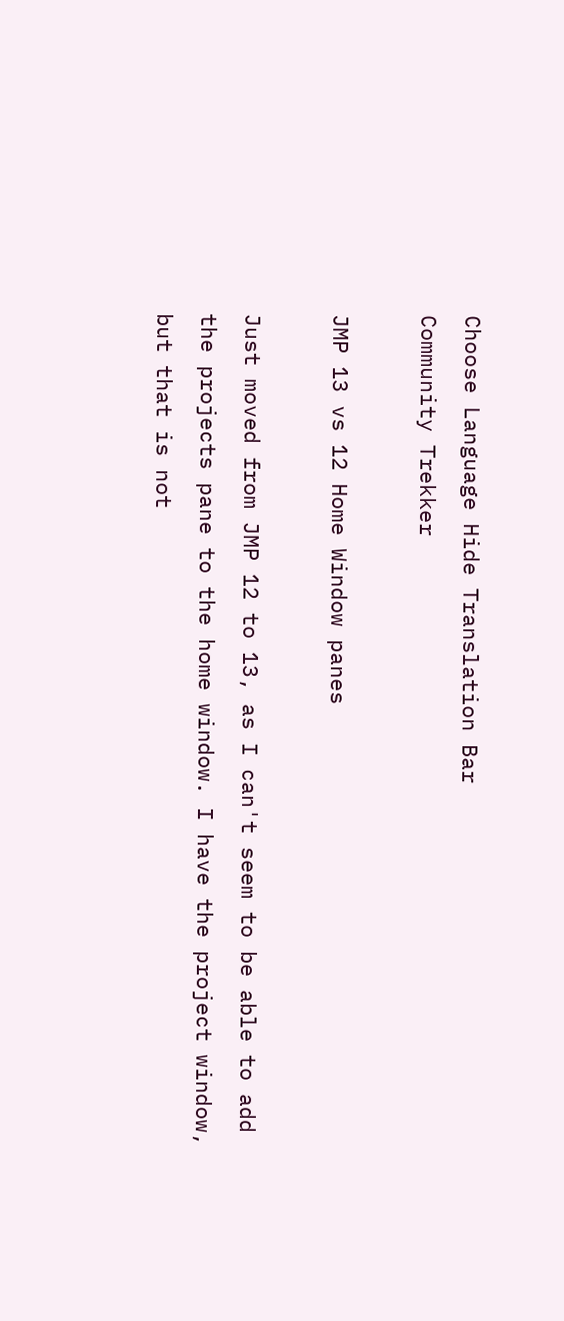Choose Language Hide Translation Bar
Community Trekker

JMP 13 vs 12 Home Window panes

Just moved from JMP 12 to 13, as I can't seem to be able to add the projects pane to the home window. I have the project window, but that is not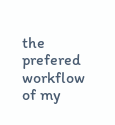the prefered workflow of my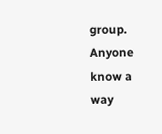group. Anyone know a way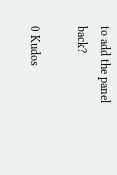to add the panel back?

0 Kudos